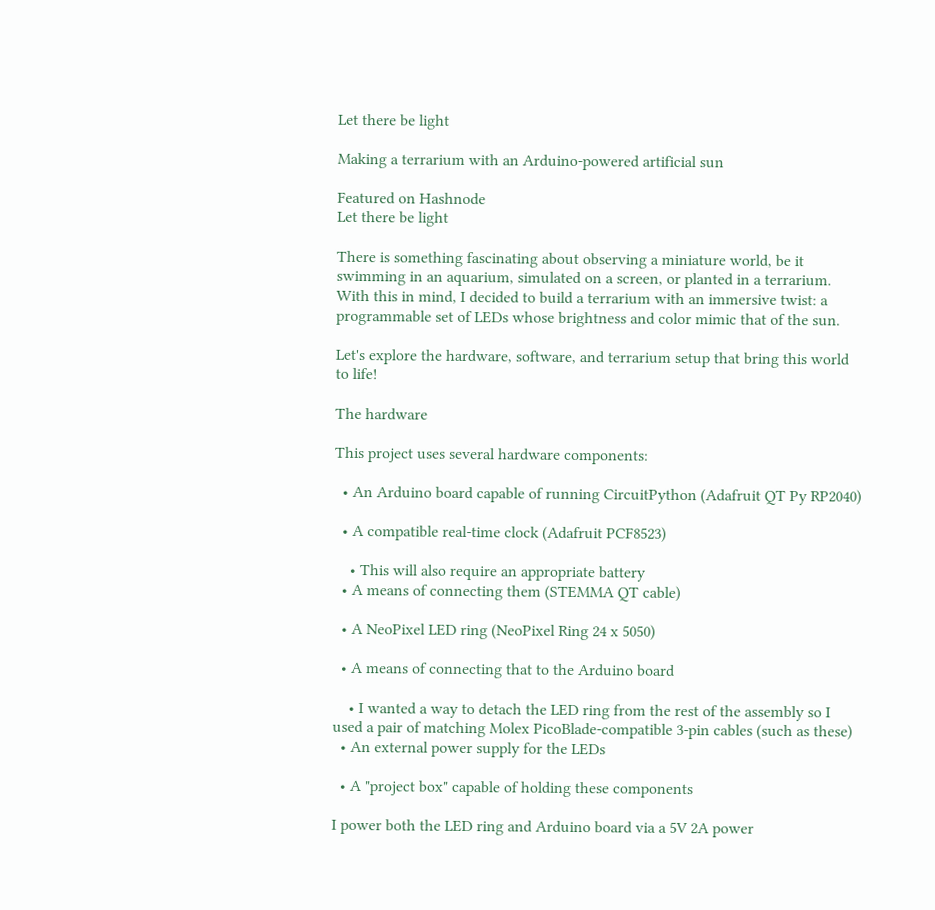Let there be light

Making a terrarium with an Arduino-powered artificial sun

Featured on Hashnode
Let there be light

There is something fascinating about observing a miniature world, be it swimming in an aquarium, simulated on a screen, or planted in a terrarium. With this in mind, I decided to build a terrarium with an immersive twist: a programmable set of LEDs whose brightness and color mimic that of the sun.

Let's explore the hardware, software, and terrarium setup that bring this world to life!

The hardware

This project uses several hardware components:

  • An Arduino board capable of running CircuitPython (Adafruit QT Py RP2040)

  • A compatible real-time clock (Adafruit PCF8523)

    • This will also require an appropriate battery
  • A means of connecting them (STEMMA QT cable)

  • A NeoPixel LED ring (NeoPixel Ring 24 x 5050)

  • A means of connecting that to the Arduino board

    • I wanted a way to detach the LED ring from the rest of the assembly so I used a pair of matching Molex PicoBlade-compatible 3-pin cables (such as these)
  • An external power supply for the LEDs

  • A "project box" capable of holding these components

I power both the LED ring and Arduino board via a 5V 2A power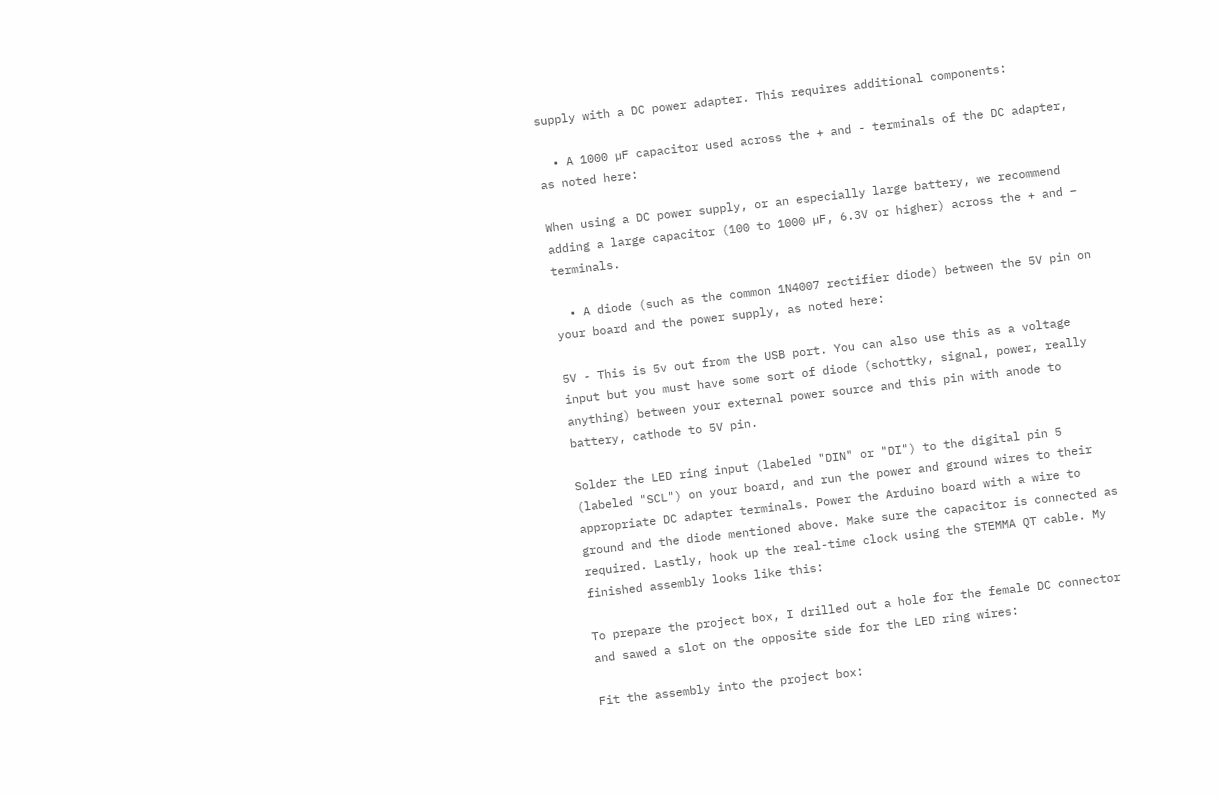supply with a DC power adapter. This requires additional components:

  • A 1000 µF capacitor used across the + and - terminals of the DC adapter, as noted here:

When using a DC power supply, or an especially large battery, we recommend adding a large capacitor (100 to 1000 µF, 6.3V or higher) across the + and – terminals.

  • A diode (such as the common 1N4007 rectifier diode) between the 5V pin on your board and the power supply, as noted here:

5V - This is 5v out from the USB port. You can also use this as a voltage input but you must have some sort of diode (schottky, signal, power, really anything) between your external power source and this pin with anode to battery, cathode to 5V pin.

Solder the LED ring input (labeled "DIN" or "DI") to the digital pin 5 (labeled "SCL") on your board, and run the power and ground wires to their appropriate DC adapter terminals. Power the Arduino board with a wire to ground and the diode mentioned above. Make sure the capacitor is connected as required. Lastly, hook up the real-time clock using the STEMMA QT cable. My finished assembly looks like this:

To prepare the project box, I drilled out a hole for the female DC connector and sawed a slot on the opposite side for the LED ring wires:

Fit the assembly into the project box: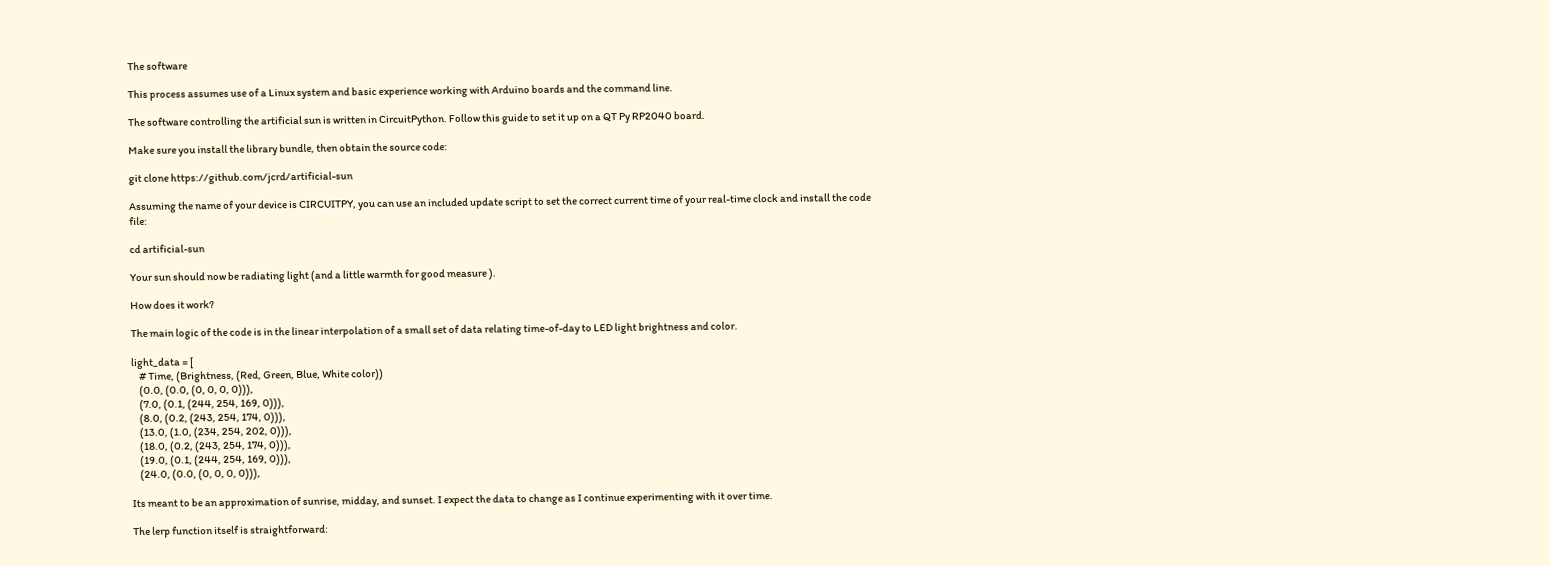The software

This process assumes use of a Linux system and basic experience working with Arduino boards and the command line.

The software controlling the artificial sun is written in CircuitPython. Follow this guide to set it up on a QT Py RP2040 board.

Make sure you install the library bundle, then obtain the source code:

git clone https://github.com/jcrd/artificial-sun

Assuming the name of your device is CIRCUITPY, you can use an included update script to set the correct current time of your real-time clock and install the code file:

cd artificial-sun

Your sun should now be radiating light (and a little warmth for good measure ).

How does it work?

The main logic of the code is in the linear interpolation of a small set of data relating time-of-day to LED light brightness and color.

light_data = [
    # Time, (Brightness, (Red, Green, Blue, White color))
    (0.0, (0.0, (0, 0, 0, 0))),
    (7.0, (0.1, (244, 254, 169, 0))),
    (8.0, (0.2, (243, 254, 174, 0))),
    (13.0, (1.0, (234, 254, 202, 0))),
    (18.0, (0.2, (243, 254, 174, 0))),
    (19.0, (0.1, (244, 254, 169, 0))),
    (24.0, (0.0, (0, 0, 0, 0))),

Its meant to be an approximation of sunrise, midday, and sunset. I expect the data to change as I continue experimenting with it over time.

The lerp function itself is straightforward: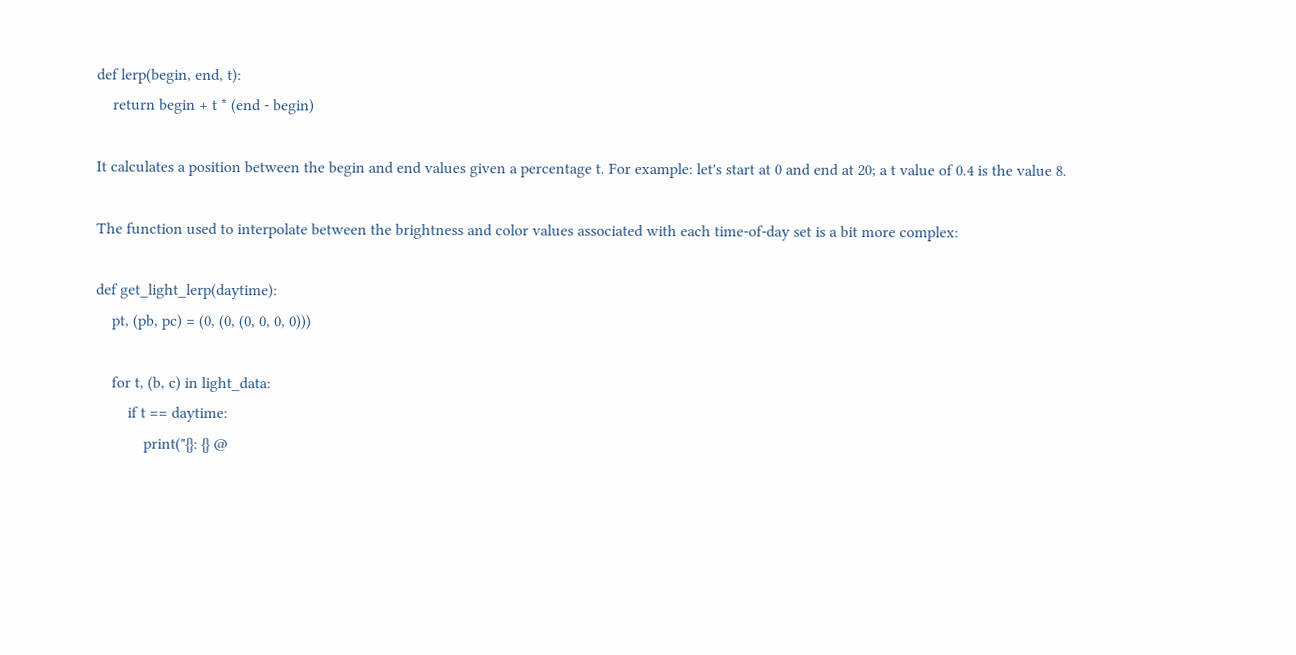def lerp(begin, end, t):
    return begin + t * (end - begin)

It calculates a position between the begin and end values given a percentage t. For example: let's start at 0 and end at 20; a t value of 0.4 is the value 8.

The function used to interpolate between the brightness and color values associated with each time-of-day set is a bit more complex:

def get_light_lerp(daytime):
    pt, (pb, pc) = (0, (0, (0, 0, 0, 0)))

    for t, (b, c) in light_data:
        if t == daytime:
            print("{}: {} @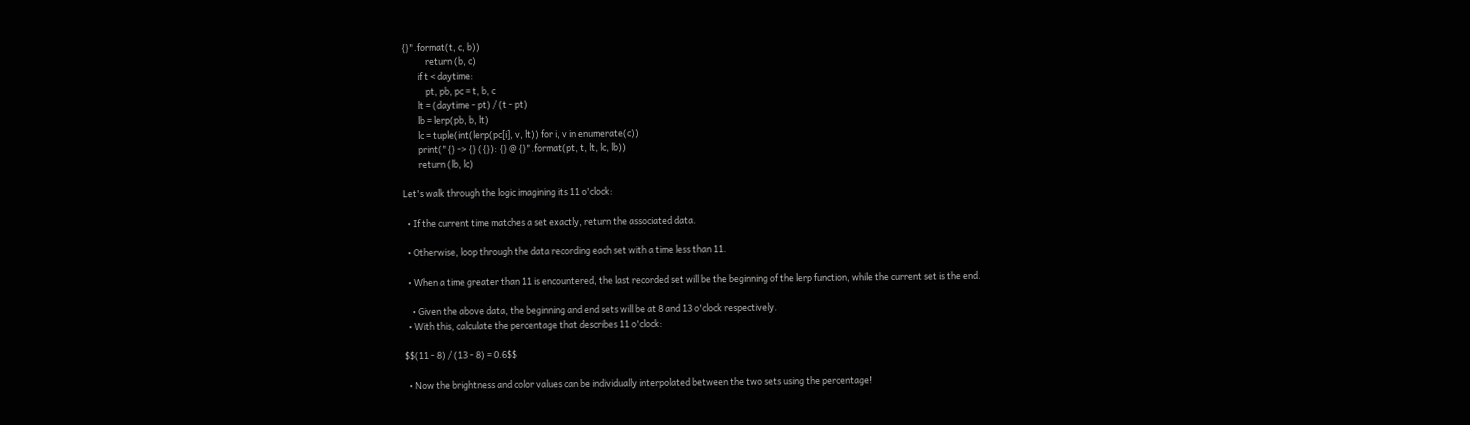{}".format(t, c, b))
            return (b, c)
        if t < daytime:
            pt, pb, pc = t, b, c
        lt = (daytime - pt) / (t - pt)
        lb = lerp(pb, b, lt)
        lc = tuple(int(lerp(pc[i], v, lt)) for i, v in enumerate(c))
        print("{} -> {} ({}): {} @ {}".format(pt, t, lt, lc, lb))
        return (lb, lc)

Let's walk through the logic imagining its 11 o'clock:

  • If the current time matches a set exactly, return the associated data.

  • Otherwise, loop through the data recording each set with a time less than 11.

  • When a time greater than 11 is encountered, the last recorded set will be the beginning of the lerp function, while the current set is the end.

    • Given the above data, the beginning and end sets will be at 8 and 13 o'clock respectively.
  • With this, calculate the percentage that describes 11 o'clock:

$$(11 - 8) / (13 - 8) = 0.6$$

  • Now the brightness and color values can be individually interpolated between the two sets using the percentage!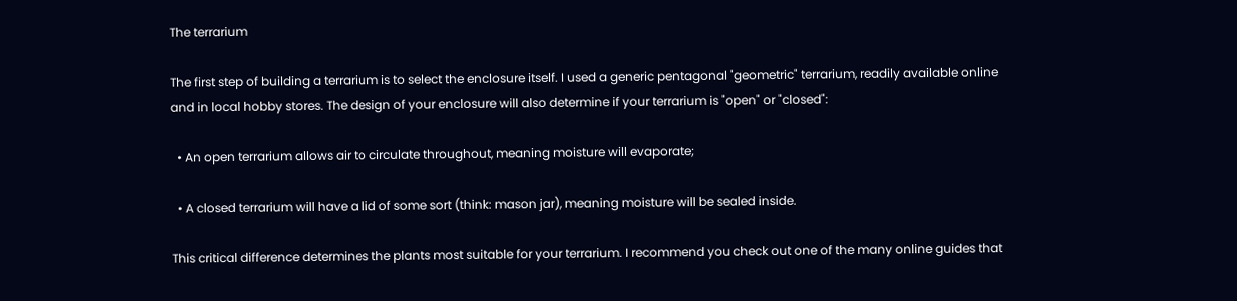The terrarium

The first step of building a terrarium is to select the enclosure itself. I used a generic pentagonal "geometric" terrarium, readily available online and in local hobby stores. The design of your enclosure will also determine if your terrarium is "open" or "closed":

  • An open terrarium allows air to circulate throughout, meaning moisture will evaporate;

  • A closed terrarium will have a lid of some sort (think: mason jar), meaning moisture will be sealed inside.

This critical difference determines the plants most suitable for your terrarium. I recommend you check out one of the many online guides that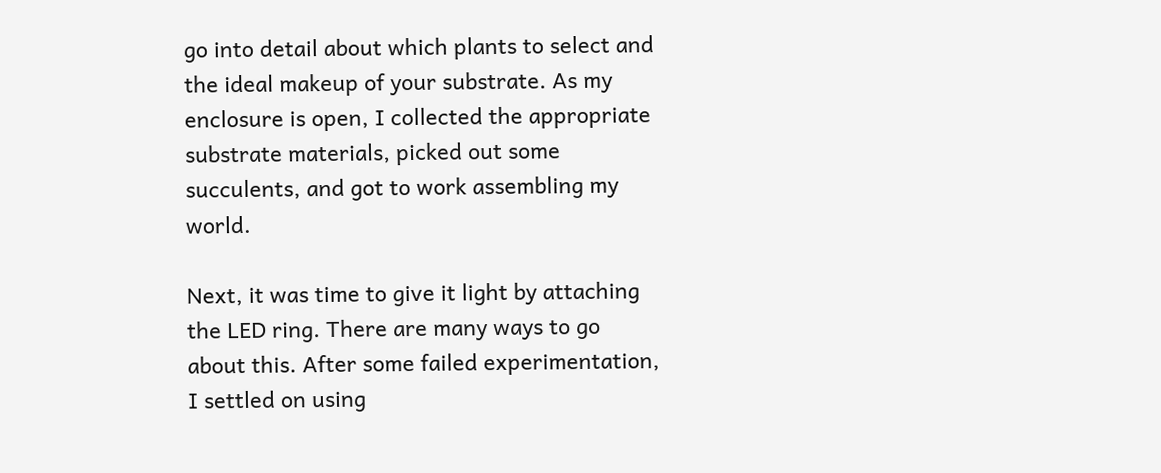go into detail about which plants to select and the ideal makeup of your substrate. As my enclosure is open, I collected the appropriate substrate materials, picked out some succulents, and got to work assembling my world.

Next, it was time to give it light by attaching the LED ring. There are many ways to go about this. After some failed experimentation, I settled on using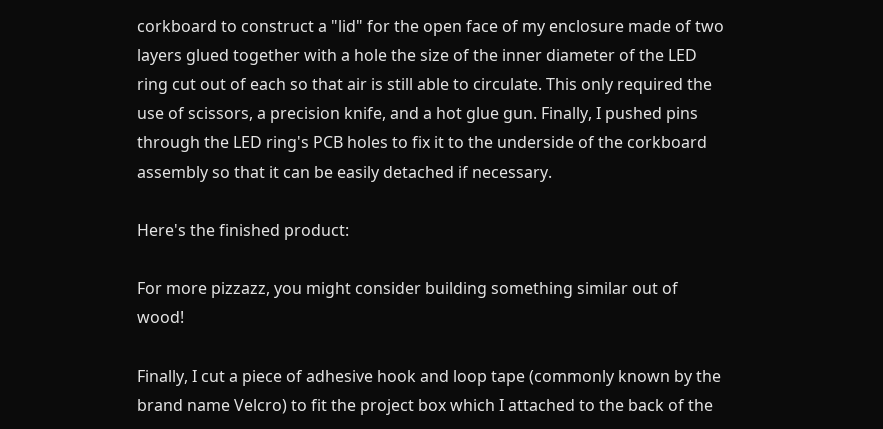corkboard to construct a "lid" for the open face of my enclosure made of two layers glued together with a hole the size of the inner diameter of the LED ring cut out of each so that air is still able to circulate. This only required the use of scissors, a precision knife, and a hot glue gun. Finally, I pushed pins through the LED ring's PCB holes to fix it to the underside of the corkboard assembly so that it can be easily detached if necessary.

Here's the finished product:

For more pizzazz, you might consider building something similar out of wood!

Finally, I cut a piece of adhesive hook and loop tape (commonly known by the brand name Velcro) to fit the project box which I attached to the back of the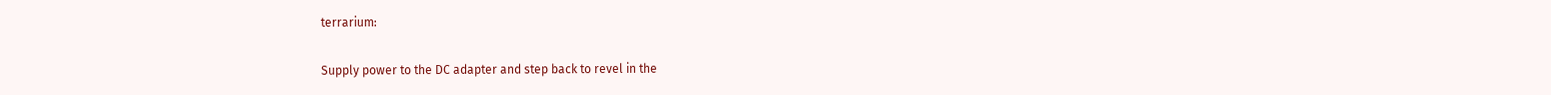terrarium:

Supply power to the DC adapter and step back to revel in the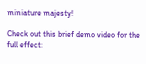miniature majesty!

Check out this brief demo video for the full effect: